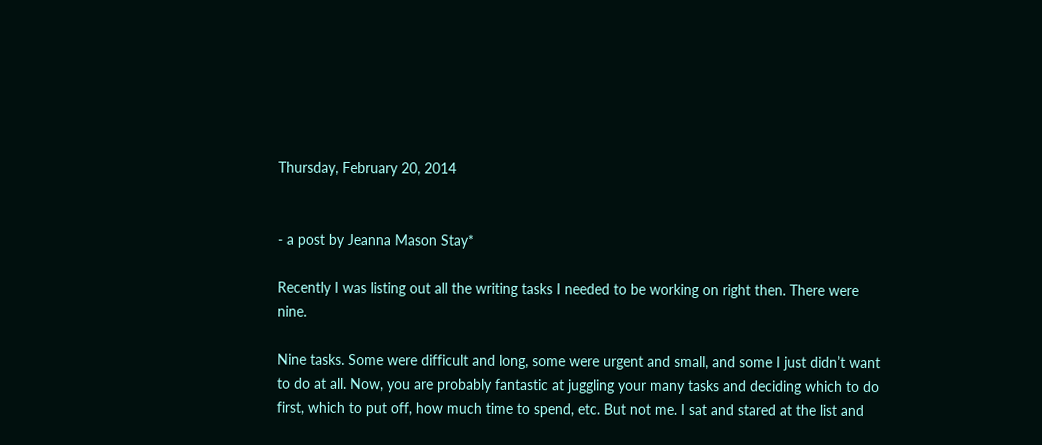Thursday, February 20, 2014


- a post by Jeanna Mason Stay*

Recently I was listing out all the writing tasks I needed to be working on right then. There were nine.

Nine tasks. Some were difficult and long, some were urgent and small, and some I just didn’t want to do at all. Now, you are probably fantastic at juggling your many tasks and deciding which to do first, which to put off, how much time to spend, etc. But not me. I sat and stared at the list and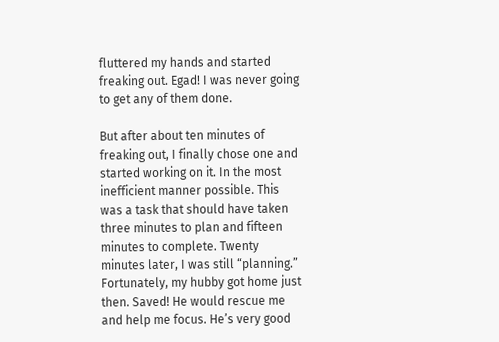fluttered my hands and started freaking out. Egad! I was never going to get any of them done.

But after about ten minutes of freaking out, I finally chose one and started working on it. In the most inefficient manner possible. This was a task that should have taken three minutes to plan and fifteen minutes to complete. Twenty minutes later, I was still “planning.” Fortunately, my hubby got home just then. Saved! He would rescue me and help me focus. He’s very good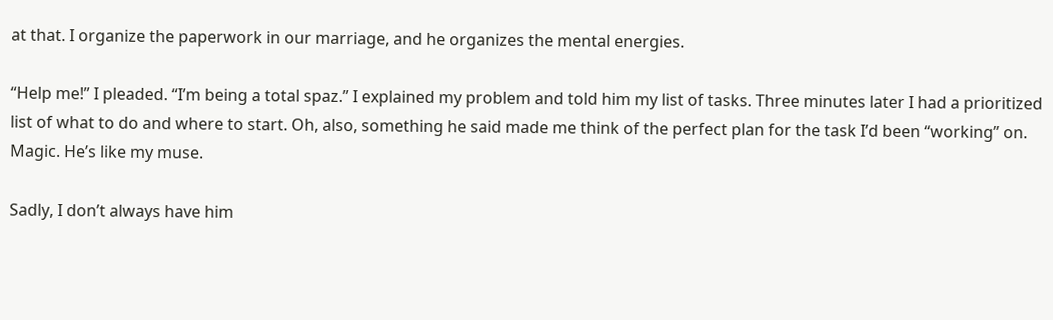at that. I organize the paperwork in our marriage, and he organizes the mental energies.

“Help me!” I pleaded. “I’m being a total spaz.” I explained my problem and told him my list of tasks. Three minutes later I had a prioritized list of what to do and where to start. Oh, also, something he said made me think of the perfect plan for the task I’d been “working” on. Magic. He’s like my muse.

Sadly, I don’t always have him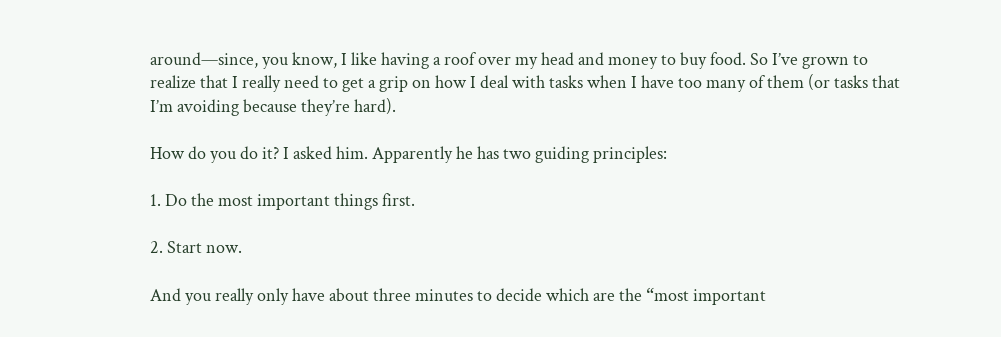around—since, you know, I like having a roof over my head and money to buy food. So I’ve grown to realize that I really need to get a grip on how I deal with tasks when I have too many of them (or tasks that I’m avoiding because they’re hard).

How do you do it? I asked him. Apparently he has two guiding principles:

1. Do the most important things first.

2. Start now.

And you really only have about three minutes to decide which are the “most important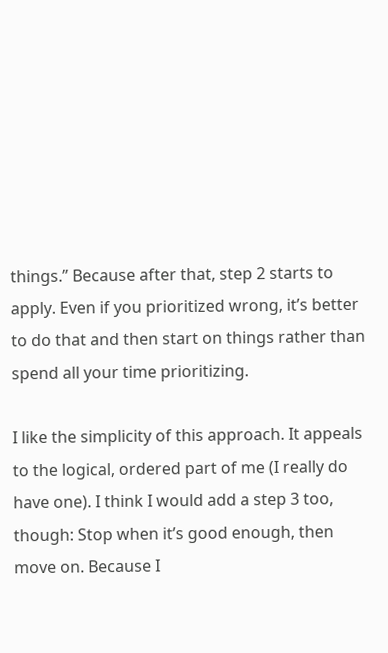things.” Because after that, step 2 starts to apply. Even if you prioritized wrong, it’s better to do that and then start on things rather than spend all your time prioritizing.

I like the simplicity of this approach. It appeals to the logical, ordered part of me (I really do have one). I think I would add a step 3 too, though: Stop when it’s good enough, then move on. Because I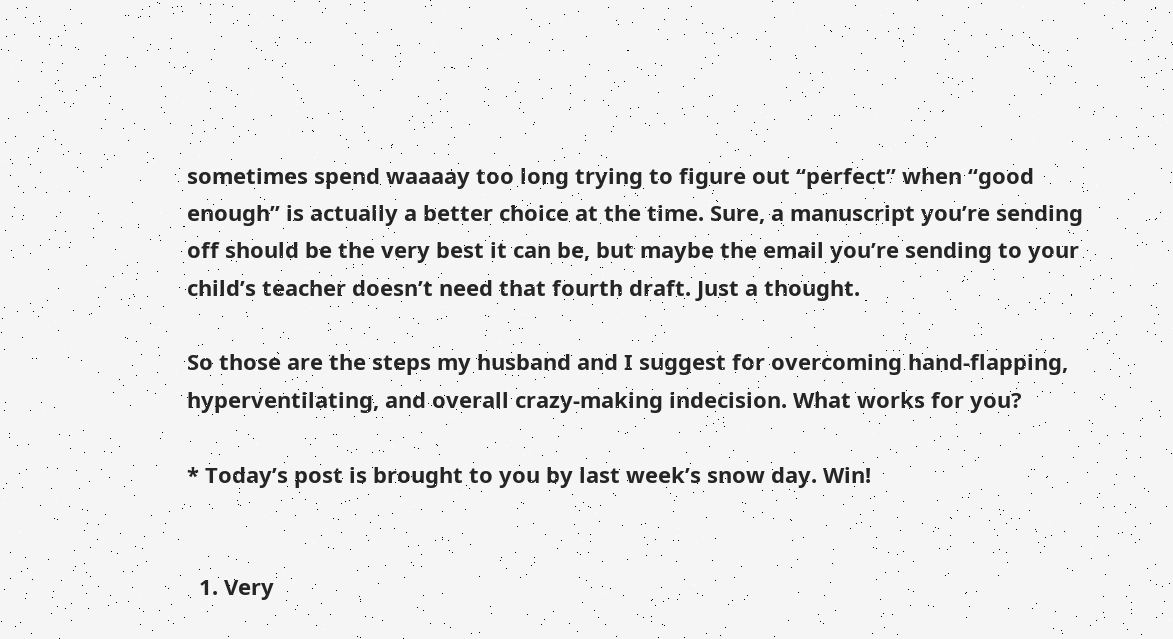sometimes spend waaaay too long trying to figure out “perfect” when “good enough” is actually a better choice at the time. Sure, a manuscript you’re sending off should be the very best it can be, but maybe the email you’re sending to your child’s teacher doesn’t need that fourth draft. Just a thought.

So those are the steps my husband and I suggest for overcoming hand-flapping, hyperventilating, and overall crazy-making indecision. What works for you?

* Today’s post is brought to you by last week’s snow day. Win!


  1. Very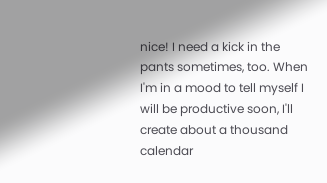nice! I need a kick in the pants sometimes, too. When I'm in a mood to tell myself I will be productive soon, I'll create about a thousand calendar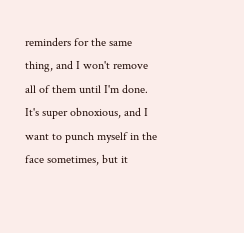reminders for the same thing, and I won't remove all of them until I'm done. It's super obnoxious, and I want to punch myself in the face sometimes, but it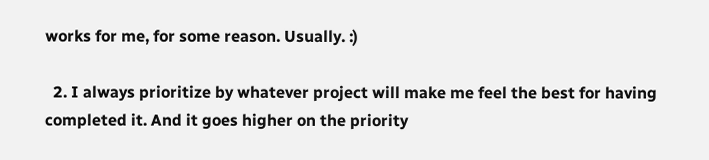works for me, for some reason. Usually. :)

  2. I always prioritize by whatever project will make me feel the best for having completed it. And it goes higher on the priority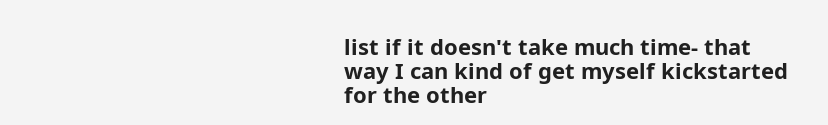list if it doesn't take much time- that way I can kind of get myself kickstarted for the other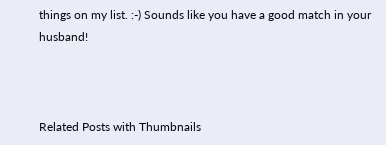things on my list. :-) Sounds like you have a good match in your husband!



Related Posts with Thumbnails